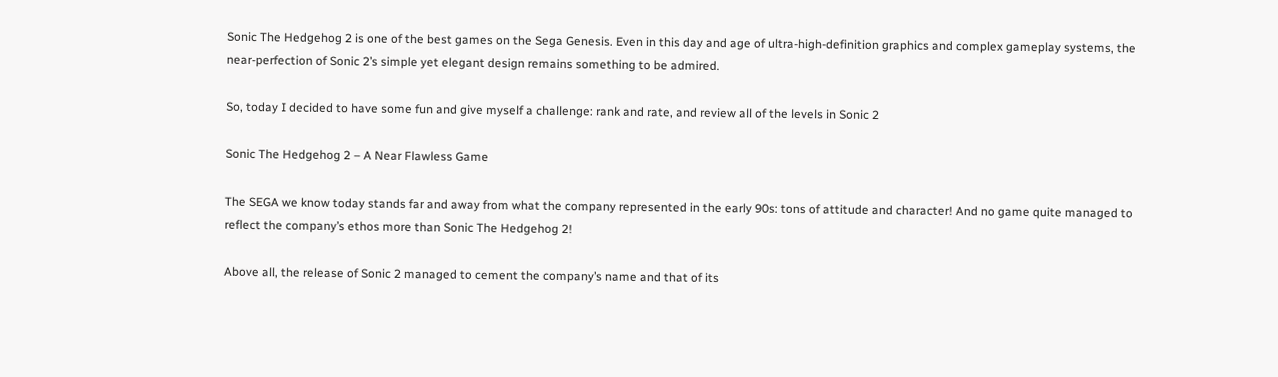Sonic The Hedgehog 2 is one of the best games on the Sega Genesis. Even in this day and age of ultra-high-definition graphics and complex gameplay systems, the near-perfection of Sonic 2’s simple yet elegant design remains something to be admired.

So, today I decided to have some fun and give myself a challenge: rank and rate, and review all of the levels in Sonic 2

Sonic The Hedgehog 2 – A Near Flawless Game

The SEGA we know today stands far and away from what the company represented in the early 90s: tons of attitude and character! And no game quite managed to reflect the company’s ethos more than Sonic The Hedgehog 2!

Above all, the release of Sonic 2 managed to cement the company’s name and that of its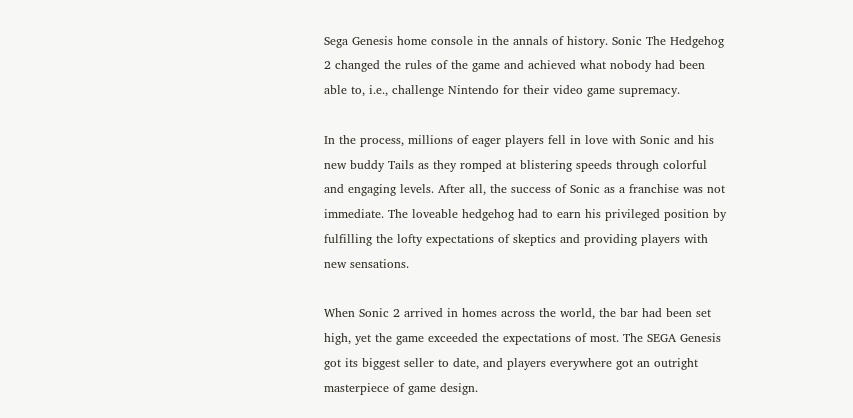Sega Genesis home console in the annals of history. Sonic The Hedgehog 2 changed the rules of the game and achieved what nobody had been able to, i.e., challenge Nintendo for their video game supremacy.

In the process, millions of eager players fell in love with Sonic and his new buddy Tails as they romped at blistering speeds through colorful and engaging levels. After all, the success of Sonic as a franchise was not immediate. The loveable hedgehog had to earn his privileged position by fulfilling the lofty expectations of skeptics and providing players with new sensations.

When Sonic 2 arrived in homes across the world, the bar had been set high, yet the game exceeded the expectations of most. The SEGA Genesis got its biggest seller to date, and players everywhere got an outright masterpiece of game design.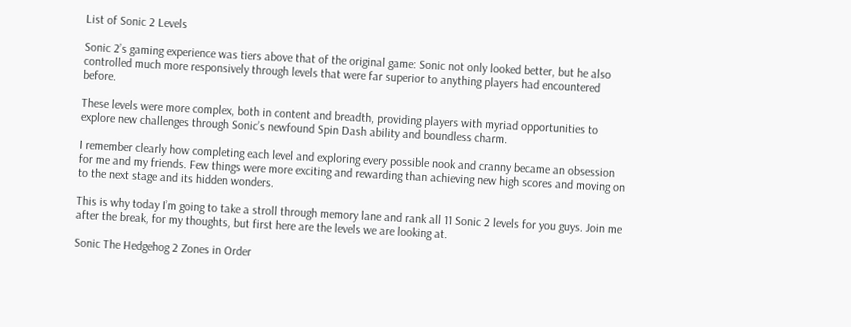List of Sonic 2 Levels

Sonic 2’s gaming experience was tiers above that of the original game: Sonic not only looked better, but he also controlled much more responsively through levels that were far superior to anything players had encountered before.

These levels were more complex, both in content and breadth, providing players with myriad opportunities to explore new challenges through Sonic’s newfound Spin Dash ability and boundless charm.

I remember clearly how completing each level and exploring every possible nook and cranny became an obsession for me and my friends. Few things were more exciting and rewarding than achieving new high scores and moving on to the next stage and its hidden wonders.

This is why today I’m going to take a stroll through memory lane and rank all 11 Sonic 2 levels for you guys. Join me after the break, for my thoughts, but first here are the levels we are looking at.

Sonic The Hedgehog 2 Zones in Order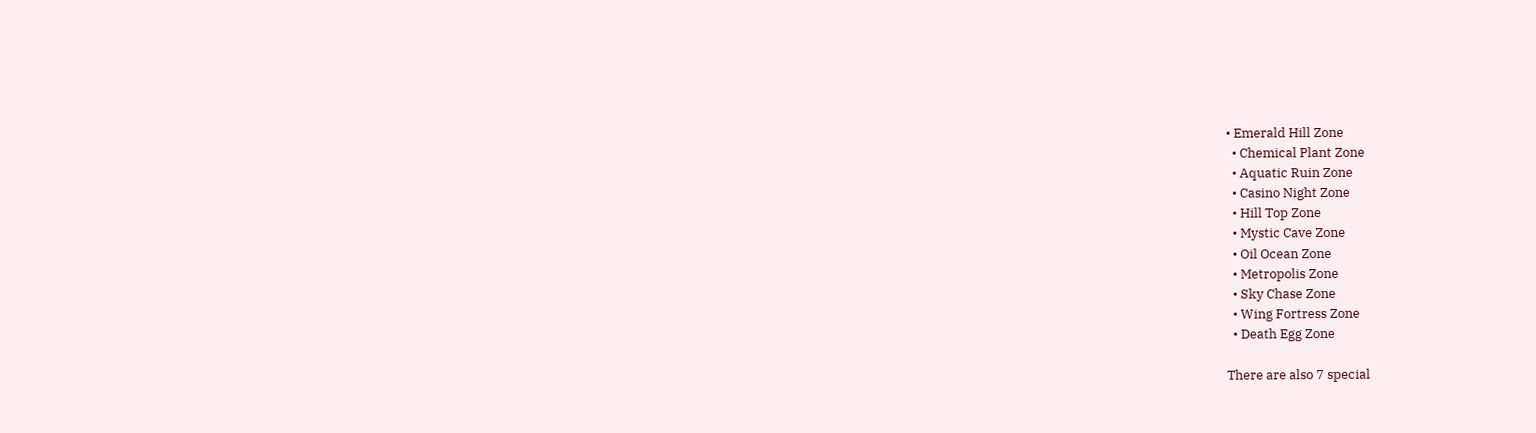• Emerald Hill Zone
  • Chemical Plant Zone
  • Aquatic Ruin Zone
  • Casino Night Zone
  • Hill Top Zone
  • Mystic Cave Zone
  • Oil Ocean Zone
  • Metropolis Zone
  • Sky Chase Zone
  • Wing Fortress Zone
  • Death Egg Zone

There are also 7 special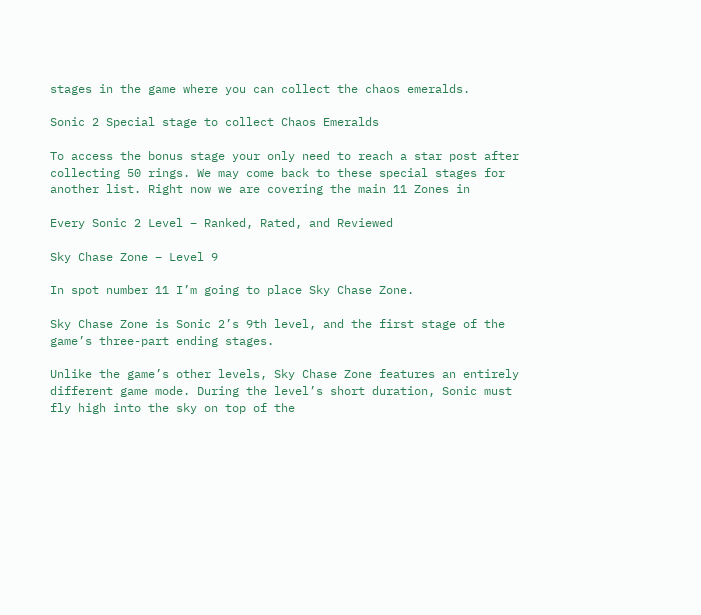stages in the game where you can collect the chaos emeralds.

Sonic 2 Special stage to collect Chaos Emeralds

To access the bonus stage your only need to reach a star post after collecting 50 rings. We may come back to these special stages for another list. Right now we are covering the main 11 Zones in

Every Sonic 2 Level – Ranked, Rated, and Reviewed

Sky Chase Zone – Level 9

In spot number 11 I’m going to place Sky Chase Zone.

Sky Chase Zone is Sonic 2’s 9th level, and the first stage of the game’s three-part ending stages.

Unlike the game’s other levels, Sky Chase Zone features an entirely different game mode. During the level’s short duration, Sonic must fly high into the sky on top of the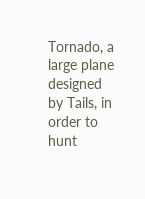Tornado, a large plane designed by Tails, in order to hunt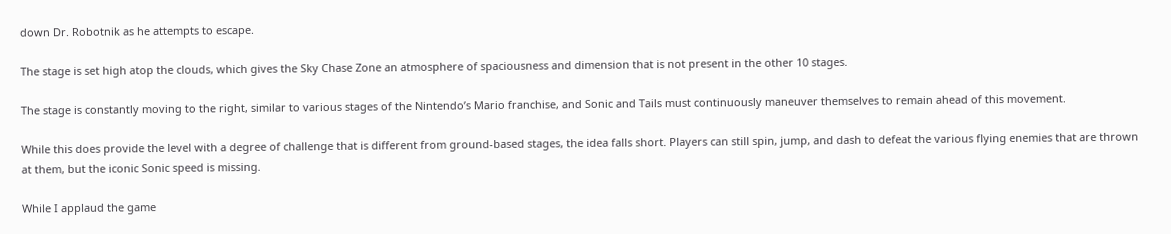down Dr. Robotnik as he attempts to escape.

The stage is set high atop the clouds, which gives the Sky Chase Zone an atmosphere of spaciousness and dimension that is not present in the other 10 stages.

The stage is constantly moving to the right, similar to various stages of the Nintendo’s Mario franchise, and Sonic and Tails must continuously maneuver themselves to remain ahead of this movement.

While this does provide the level with a degree of challenge that is different from ground-based stages, the idea falls short. Players can still spin, jump, and dash to defeat the various flying enemies that are thrown at them, but the iconic Sonic speed is missing.

While I applaud the game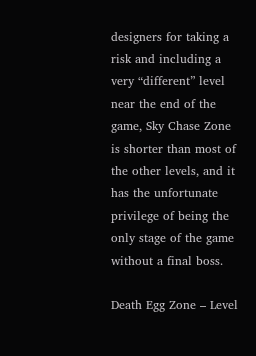designers for taking a risk and including a very “different” level near the end of the game, Sky Chase Zone is shorter than most of the other levels, and it has the unfortunate privilege of being the only stage of the game without a final boss.

Death Egg Zone – Level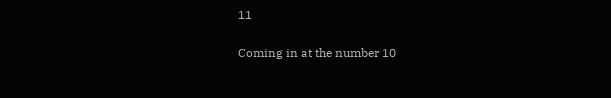11

Coming in at the number 10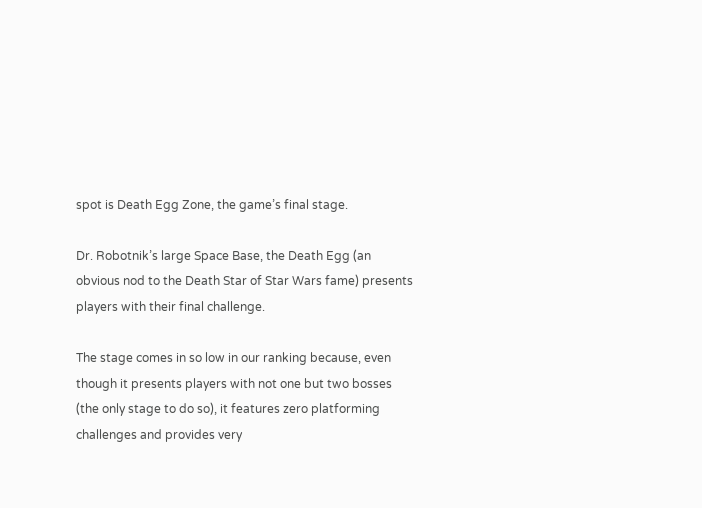spot is Death Egg Zone, the game’s final stage.

Dr. Robotnik’s large Space Base, the Death Egg (an obvious nod to the Death Star of Star Wars fame) presents players with their final challenge.

The stage comes in so low in our ranking because, even though it presents players with not one but two bosses (the only stage to do so), it features zero platforming challenges and provides very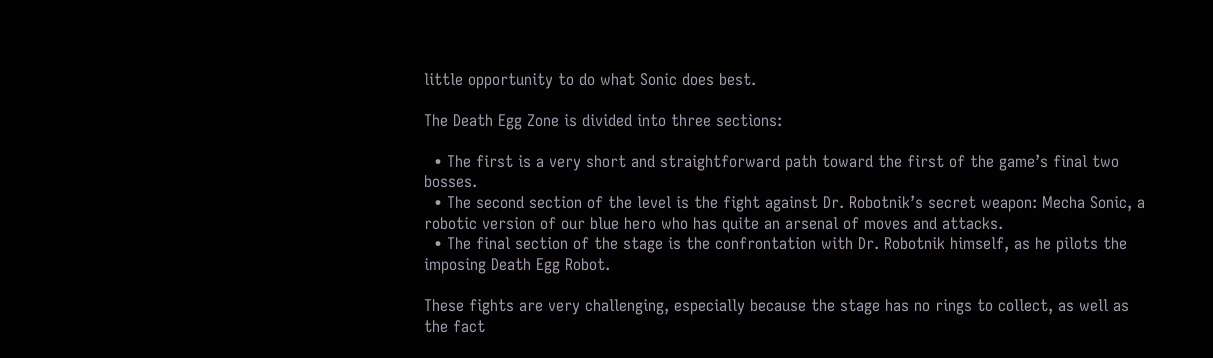little opportunity to do what Sonic does best.

The Death Egg Zone is divided into three sections:

  • The first is a very short and straightforward path toward the first of the game’s final two bosses.
  • The second section of the level is the fight against Dr. Robotnik’s secret weapon: Mecha Sonic, a robotic version of our blue hero who has quite an arsenal of moves and attacks.
  • The final section of the stage is the confrontation with Dr. Robotnik himself, as he pilots the imposing Death Egg Robot.

These fights are very challenging, especially because the stage has no rings to collect, as well as the fact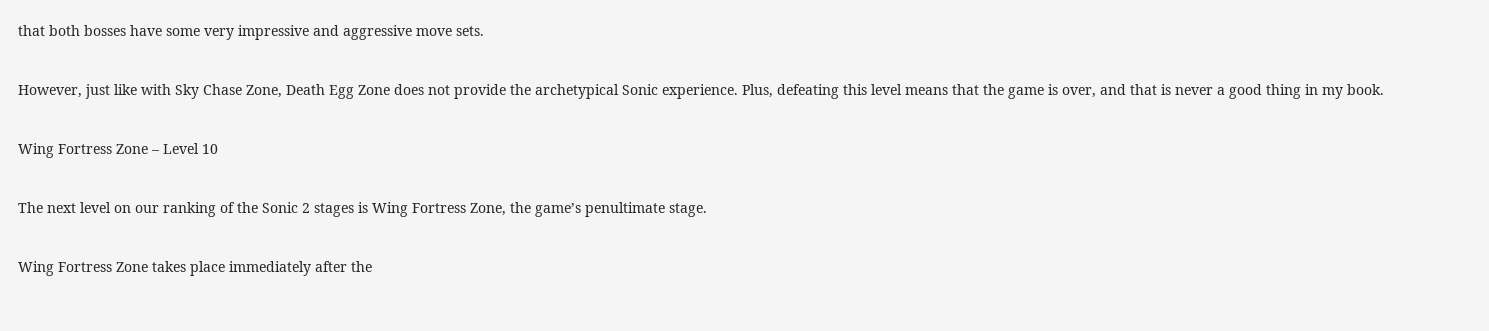that both bosses have some very impressive and aggressive move sets.

However, just like with Sky Chase Zone, Death Egg Zone does not provide the archetypical Sonic experience. Plus, defeating this level means that the game is over, and that is never a good thing in my book.

Wing Fortress Zone – Level 10

The next level on our ranking of the Sonic 2 stages is Wing Fortress Zone, the game’s penultimate stage.

Wing Fortress Zone takes place immediately after the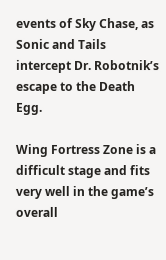events of Sky Chase, as Sonic and Tails intercept Dr. Robotnik’s escape to the Death Egg.

Wing Fortress Zone is a difficult stage and fits very well in the game’s overall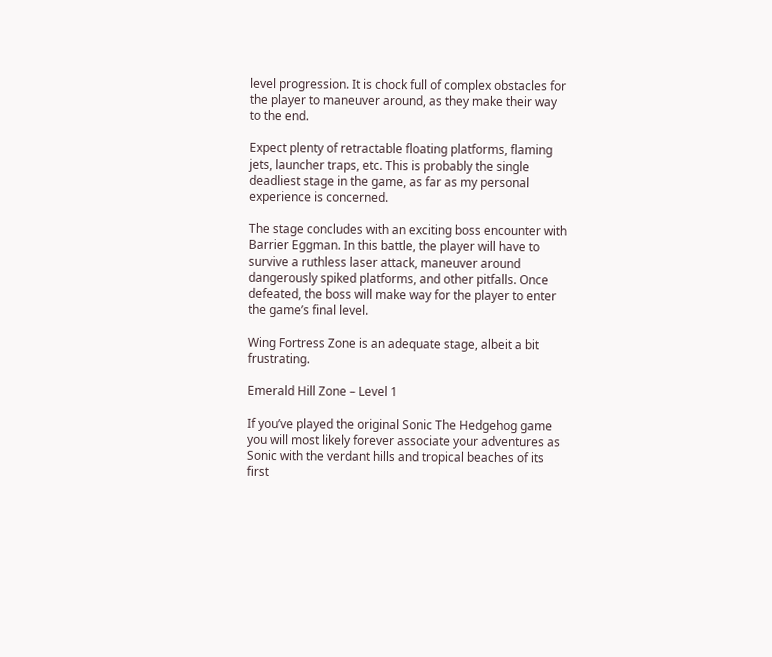level progression. It is chock full of complex obstacles for the player to maneuver around, as they make their way to the end.

Expect plenty of retractable floating platforms, flaming jets, launcher traps, etc. This is probably the single deadliest stage in the game, as far as my personal experience is concerned.

The stage concludes with an exciting boss encounter with Barrier Eggman. In this battle, the player will have to survive a ruthless laser attack, maneuver around dangerously spiked platforms, and other pitfalls. Once defeated, the boss will make way for the player to enter the game’s final level.

Wing Fortress Zone is an adequate stage, albeit a bit frustrating.

Emerald Hill Zone – Level 1

If you’ve played the original Sonic The Hedgehog game you will most likely forever associate your adventures as Sonic with the verdant hills and tropical beaches of its first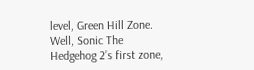level, Green Hill Zone. Well, Sonic The Hedgehog 2’s first zone,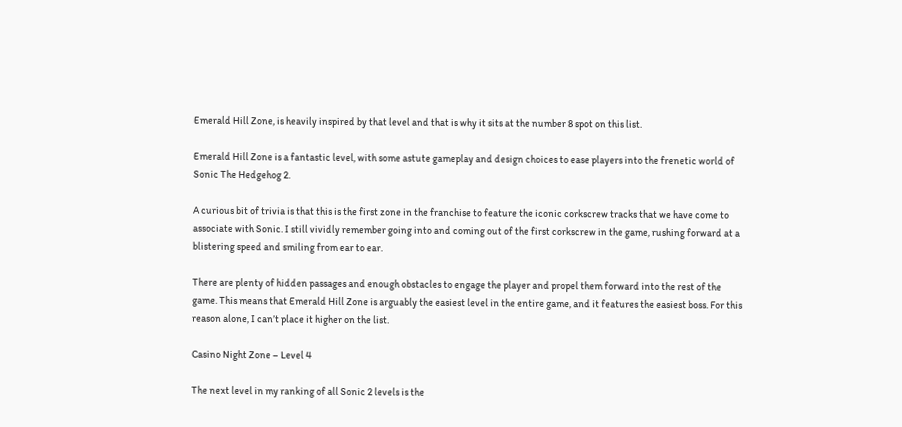Emerald Hill Zone, is heavily inspired by that level and that is why it sits at the number 8 spot on this list.

Emerald Hill Zone is a fantastic level, with some astute gameplay and design choices to ease players into the frenetic world of Sonic The Hedgehog 2.

A curious bit of trivia is that this is the first zone in the franchise to feature the iconic corkscrew tracks that we have come to associate with Sonic. I still vividly remember going into and coming out of the first corkscrew in the game, rushing forward at a blistering speed and smiling from ear to ear.

There are plenty of hidden passages and enough obstacles to engage the player and propel them forward into the rest of the game. This means that Emerald Hill Zone is arguably the easiest level in the entire game, and it features the easiest boss. For this reason alone, I can’t place it higher on the list.

Casino Night Zone – Level 4

The next level in my ranking of all Sonic 2 levels is the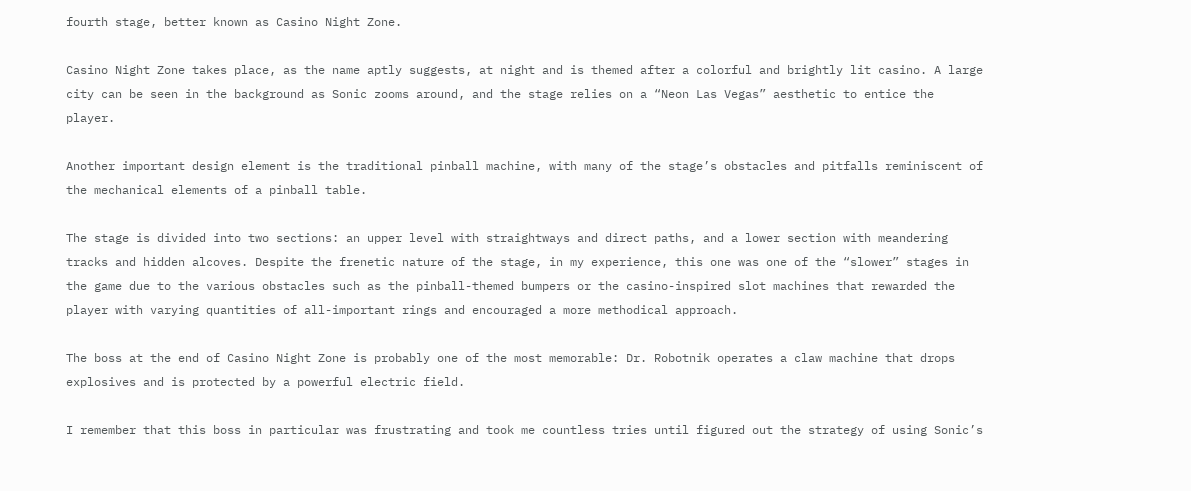fourth stage, better known as Casino Night Zone.

Casino Night Zone takes place, as the name aptly suggests, at night and is themed after a colorful and brightly lit casino. A large city can be seen in the background as Sonic zooms around, and the stage relies on a “Neon Las Vegas” aesthetic to entice the player.

Another important design element is the traditional pinball machine, with many of the stage’s obstacles and pitfalls reminiscent of the mechanical elements of a pinball table.

The stage is divided into two sections: an upper level with straightways and direct paths, and a lower section with meandering tracks and hidden alcoves. Despite the frenetic nature of the stage, in my experience, this one was one of the “slower” stages in the game due to the various obstacles such as the pinball-themed bumpers or the casino-inspired slot machines that rewarded the player with varying quantities of all-important rings and encouraged a more methodical approach.

The boss at the end of Casino Night Zone is probably one of the most memorable: Dr. Robotnik operates a claw machine that drops explosives and is protected by a powerful electric field.

I remember that this boss in particular was frustrating and took me countless tries until figured out the strategy of using Sonic’s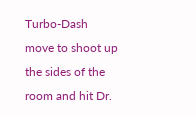Turbo-Dash move to shoot up the sides of the room and hit Dr.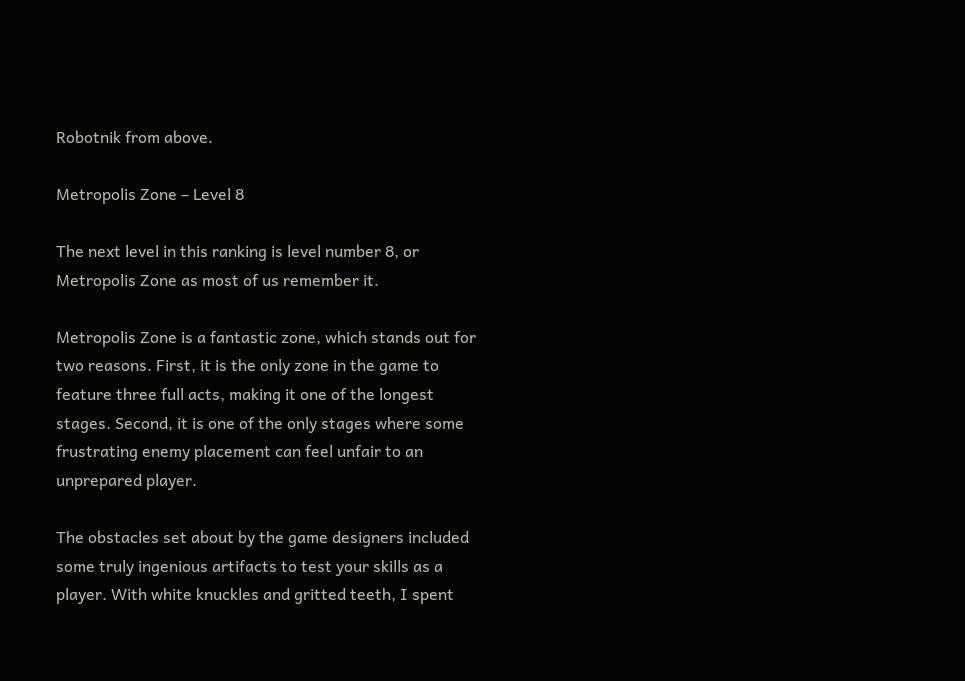Robotnik from above.

Metropolis Zone – Level 8

The next level in this ranking is level number 8, or Metropolis Zone as most of us remember it.

Metropolis Zone is a fantastic zone, which stands out for two reasons. First, it is the only zone in the game to feature three full acts, making it one of the longest stages. Second, it is one of the only stages where some frustrating enemy placement can feel unfair to an unprepared player.

The obstacles set about by the game designers included some truly ingenious artifacts to test your skills as a player. With white knuckles and gritted teeth, I spent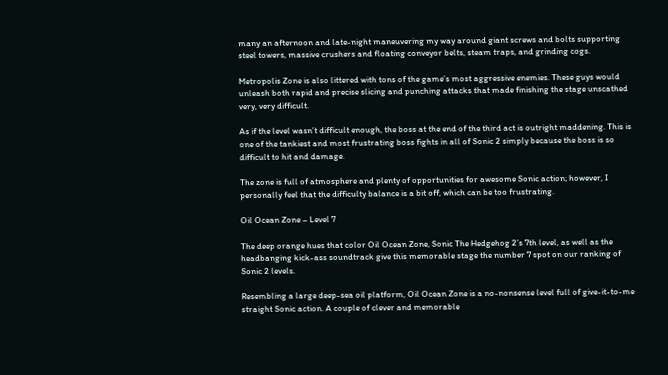many an afternoon and late-night maneuvering my way around giant screws and bolts supporting steel towers, massive crushers and floating conveyor belts, steam traps, and grinding cogs.

Metropolis Zone is also littered with tons of the game’s most aggressive enemies. These guys would unleash both rapid and precise slicing and punching attacks that made finishing the stage unscathed very, very difficult.

As if the level wasn’t difficult enough, the boss at the end of the third act is outright maddening. This is one of the tankiest and most frustrating boss fights in all of Sonic 2 simply because the boss is so difficult to hit and damage.

The zone is full of atmosphere and plenty of opportunities for awesome Sonic action; however, I personally feel that the difficulty balance is a bit off, which can be too frustrating.

Oil Ocean Zone – Level 7

The deep orange hues that color Oil Ocean Zone, Sonic The Hedgehog 2’s 7th level, as well as the headbanging kick-ass soundtrack give this memorable stage the number 7 spot on our ranking of Sonic 2 levels.

Resembling a large deep-sea oil platform, Oil Ocean Zone is a no-nonsense level full of give-it-to-me straight Sonic action. A couple of clever and memorable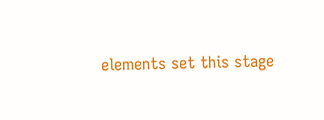elements set this stage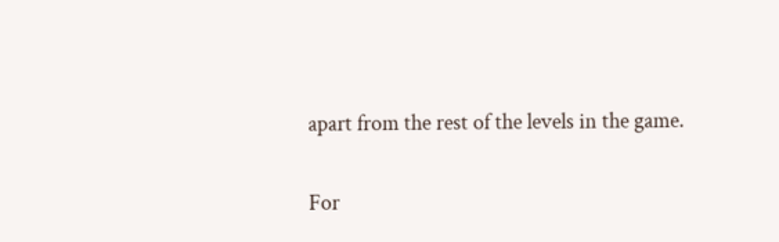apart from the rest of the levels in the game.

For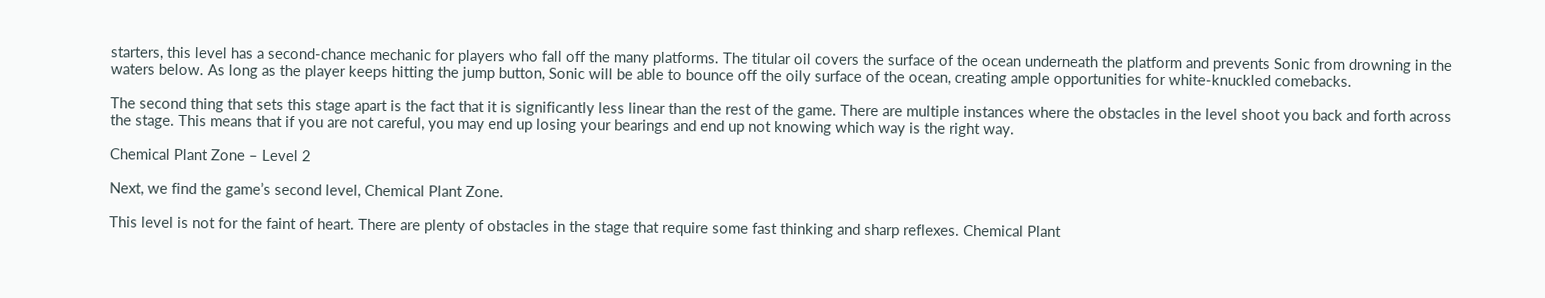starters, this level has a second-chance mechanic for players who fall off the many platforms. The titular oil covers the surface of the ocean underneath the platform and prevents Sonic from drowning in the waters below. As long as the player keeps hitting the jump button, Sonic will be able to bounce off the oily surface of the ocean, creating ample opportunities for white-knuckled comebacks.

The second thing that sets this stage apart is the fact that it is significantly less linear than the rest of the game. There are multiple instances where the obstacles in the level shoot you back and forth across the stage. This means that if you are not careful, you may end up losing your bearings and end up not knowing which way is the right way.

Chemical Plant Zone – Level 2

Next, we find the game’s second level, Chemical Plant Zone.

This level is not for the faint of heart. There are plenty of obstacles in the stage that require some fast thinking and sharp reflexes. Chemical Plant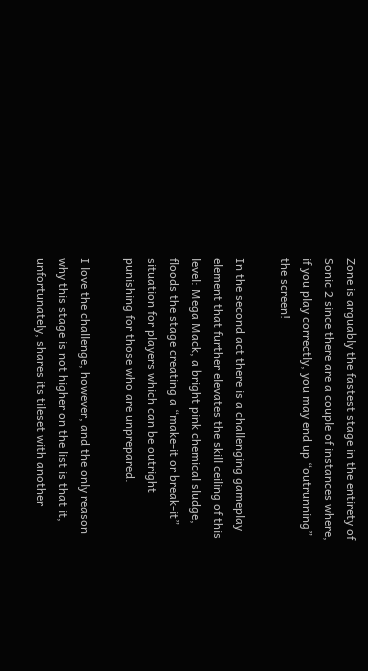Zone is arguably the fastest stage in the entirety of Sonic 2 since there are a couple of instances where, if you play correctly, you may end up “outrunning” the screen!

In the second act there is a challenging gameplay element that further elevates the skill ceiling of this level: Mega Mack, a bright pink chemical sludge, floods the stage creating a “make-it or break-it” situation for players which can be outright punishing for those who are unprepared.

I love the challenge, however, and the only reason why this stage is not higher on the list is that it, unfortunately, shares its tileset with another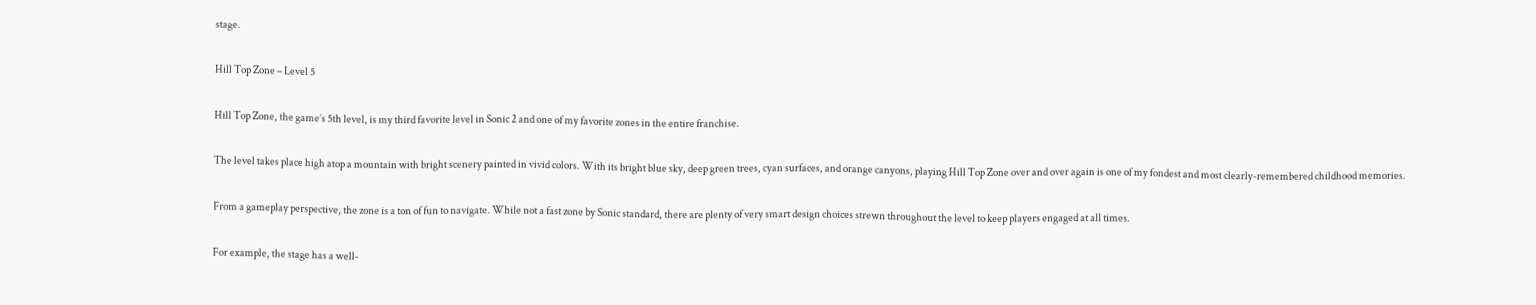stage.

Hill Top Zone – Level 5

Hill Top Zone, the game’s 5th level, is my third favorite level in Sonic 2 and one of my favorite zones in the entire franchise.

The level takes place high atop a mountain with bright scenery painted in vivid colors. With its bright blue sky, deep green trees, cyan surfaces, and orange canyons, playing Hill Top Zone over and over again is one of my fondest and most clearly-remembered childhood memories.

From a gameplay perspective, the zone is a ton of fun to navigate. While not a fast zone by Sonic standard, there are plenty of very smart design choices strewn throughout the level to keep players engaged at all times.

For example, the stage has a well-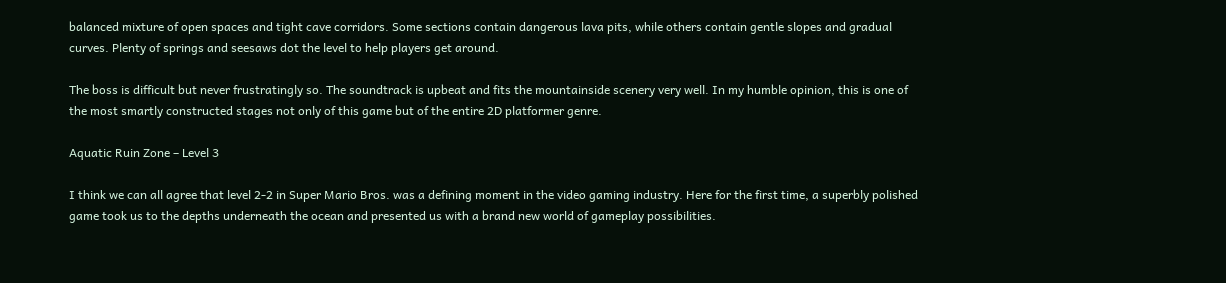balanced mixture of open spaces and tight cave corridors. Some sections contain dangerous lava pits, while others contain gentle slopes and gradual curves. Plenty of springs and seesaws dot the level to help players get around.

The boss is difficult but never frustratingly so. The soundtrack is upbeat and fits the mountainside scenery very well. In my humble opinion, this is one of the most smartly constructed stages not only of this game but of the entire 2D platformer genre.

Aquatic Ruin Zone – Level 3

I think we can all agree that level 2-2 in Super Mario Bros. was a defining moment in the video gaming industry. Here for the first time, a superbly polished game took us to the depths underneath the ocean and presented us with a brand new world of gameplay possibilities.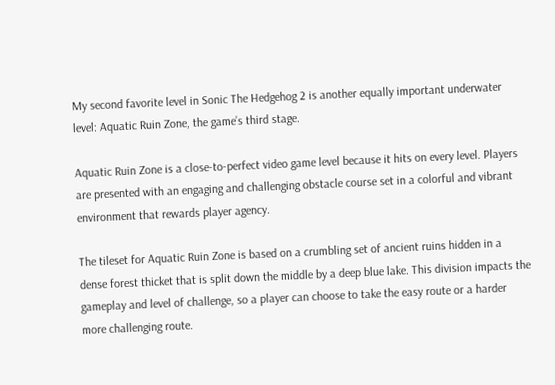My second favorite level in Sonic The Hedgehog 2 is another equally important underwater level: Aquatic Ruin Zone, the game’s third stage.

Aquatic Ruin Zone is a close-to-perfect video game level because it hits on every level. Players are presented with an engaging and challenging obstacle course set in a colorful and vibrant environment that rewards player agency.

The tileset for Aquatic Ruin Zone is based on a crumbling set of ancient ruins hidden in a dense forest thicket that is split down the middle by a deep blue lake. This division impacts the gameplay and level of challenge, so a player can choose to take the easy route or a harder more challenging route.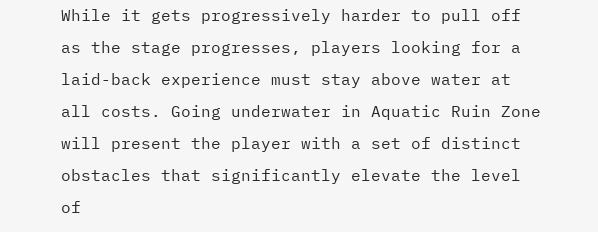While it gets progressively harder to pull off as the stage progresses, players looking for a laid-back experience must stay above water at all costs. Going underwater in Aquatic Ruin Zone will present the player with a set of distinct obstacles that significantly elevate the level of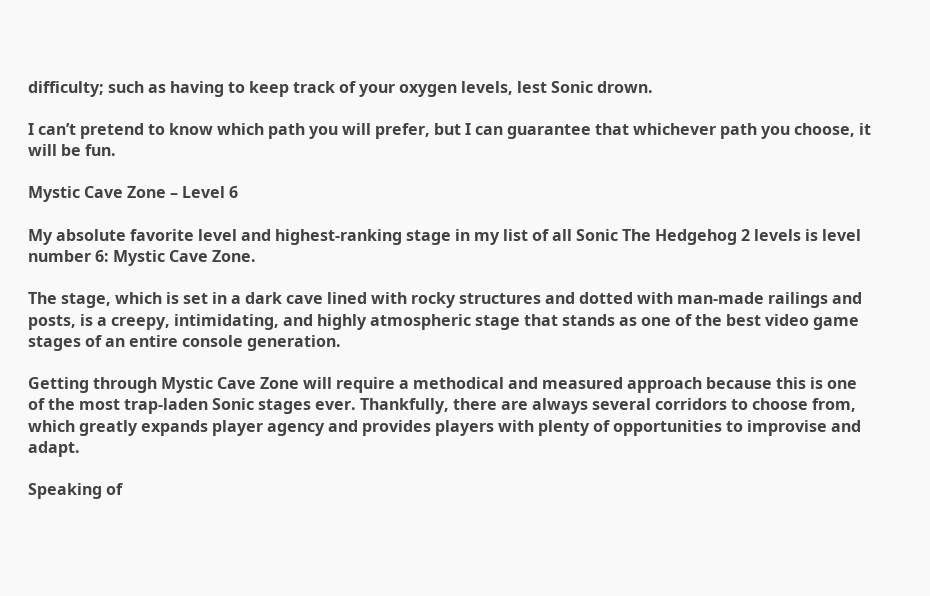difficulty; such as having to keep track of your oxygen levels, lest Sonic drown.

I can’t pretend to know which path you will prefer, but I can guarantee that whichever path you choose, it will be fun.

Mystic Cave Zone – Level 6

My absolute favorite level and highest-ranking stage in my list of all Sonic The Hedgehog 2 levels is level number 6: Mystic Cave Zone.

The stage, which is set in a dark cave lined with rocky structures and dotted with man-made railings and posts, is a creepy, intimidating, and highly atmospheric stage that stands as one of the best video game stages of an entire console generation.

Getting through Mystic Cave Zone will require a methodical and measured approach because this is one of the most trap-laden Sonic stages ever. Thankfully, there are always several corridors to choose from, which greatly expands player agency and provides players with plenty of opportunities to improvise and adapt.

Speaking of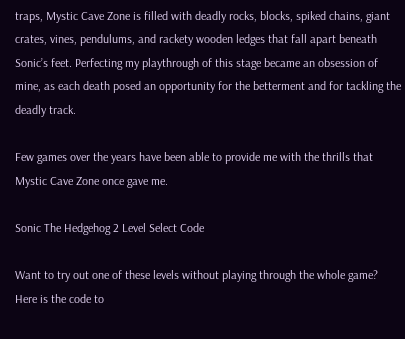traps, Mystic Cave Zone is filled with deadly rocks, blocks, spiked chains, giant crates, vines, pendulums, and rackety wooden ledges that fall apart beneath Sonic’s feet. Perfecting my playthrough of this stage became an obsession of mine, as each death posed an opportunity for the betterment and for tackling the deadly track.

Few games over the years have been able to provide me with the thrills that Mystic Cave Zone once gave me.

Sonic The Hedgehog 2 Level Select Code

Want to try out one of these levels without playing through the whole game? Here is the code to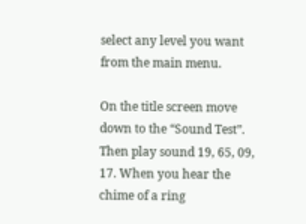select any level you want from the main menu.

On the title screen move down to the “Sound Test”. Then play sound 19, 65, 09, 17. When you hear the chime of a ring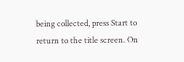being collected, press Start to return to the title screen. On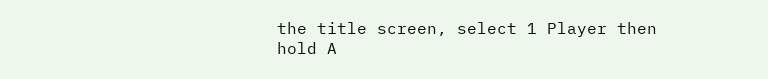the title screen, select 1 Player then hold A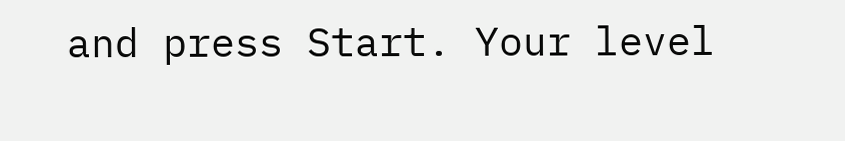and press Start. Your level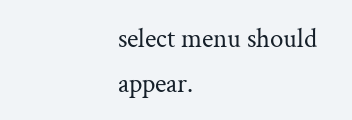select menu should appear.